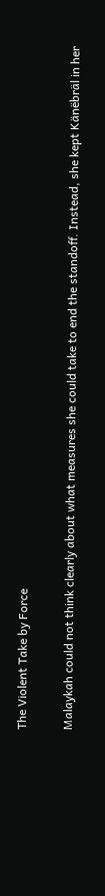The Violent Take by Force

Malaykah could not think clearly about what measures she could take to end the standoff. Instead, she kept Känëbräl in her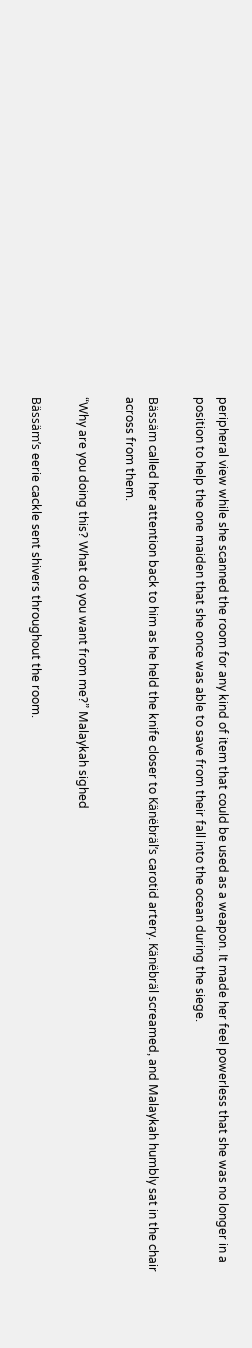peripheral view while she scanned the room for any kind of item that could be used as a weapon. It made her feel powerless that she was no longer in a position to help the one maiden that she once was able to save from their fall into the ocean during the siege.

Bässäm called her attention back to him as he held the knife closer to Känëbräl’s carotid artery. Känëbräl screamed, and Malaykah humbly sat in the chair across from them.

“Why are you doing this? What do you want from me?” Malaykah sighed

Bässäm’s eerie cackle sent shivers throughout the room.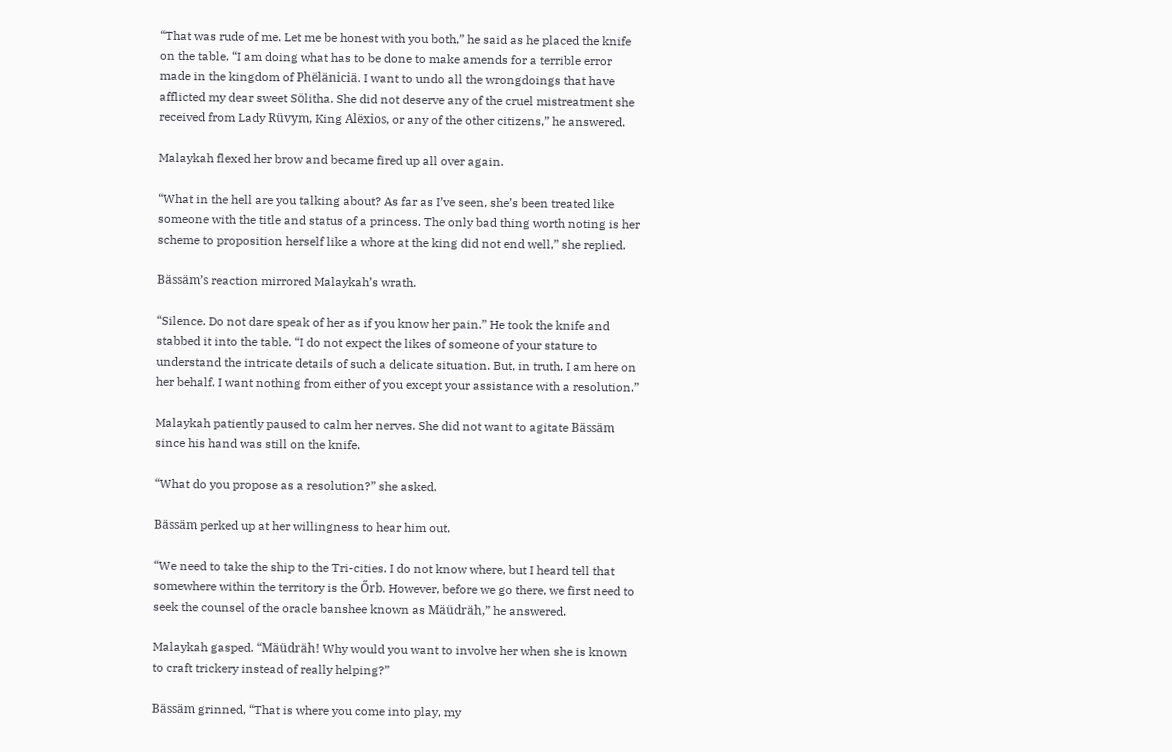“That was rude of me. Let me be honest with you both,” he said as he placed the knife on the table. “I am doing what has to be done to make amends for a terrible error made in the kingdom of Phëläniciä. I want to undo all the wrongdoings that have afflicted my dear sweet Sӧlitha. She did not deserve any of the cruel mistreatment she received from Lady Rüvym, King Alëxios, or any of the other citizens,” he answered.

Malaykah flexed her brow and became fired up all over again.

“What in the hell are you talking about? As far as I’ve seen, she’s been treated like someone with the title and status of a princess. The only bad thing worth noting is her scheme to proposition herself like a whore at the king did not end well,” she replied.

Bässäm’s reaction mirrored Malaykah’s wrath.

“Silence. Do not dare speak of her as if you know her pain.” He took the knife and stabbed it into the table. “I do not expect the likes of someone of your stature to understand the intricate details of such a delicate situation. But, in truth, I am here on her behalf. I want nothing from either of you except your assistance with a resolution.”

Malaykah patiently paused to calm her nerves. She did not want to agitate Bässäm since his hand was still on the knife.

“What do you propose as a resolution?” she asked.

Bässäm perked up at her willingness to hear him out.

“We need to take the ship to the Tri-cities. I do not know where, but I heard tell that somewhere within the territory is the Őrb. However, before we go there, we first need to seek the counsel of the oracle banshee known as Mäüdräh,” he answered.

Malaykah gasped. “Mäüdräh! Why would you want to involve her when she is known to craft trickery instead of really helping?”

Bässäm grinned, “That is where you come into play, my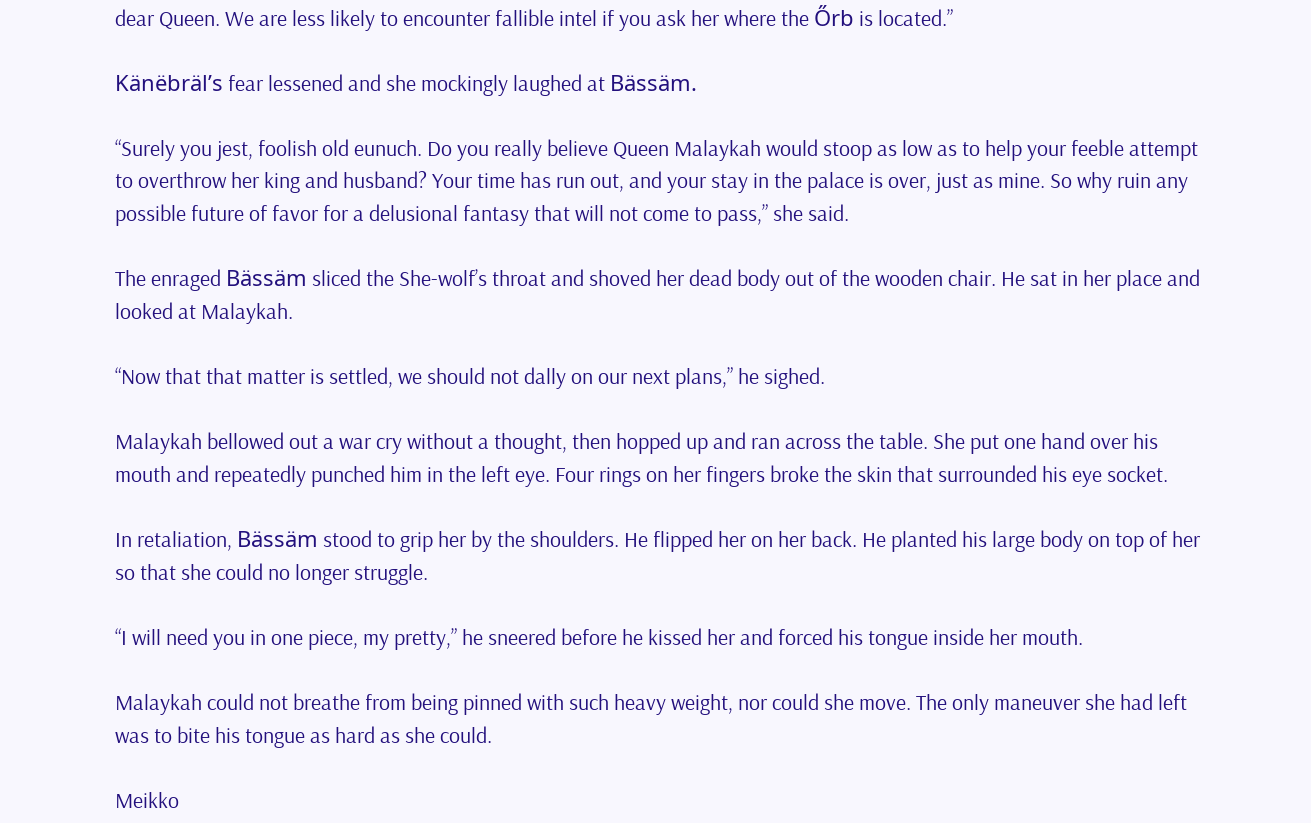dear Queen. We are less likely to encounter fallible intel if you ask her where the Őrb is located.”

Känëbräl’s fear lessened and she mockingly laughed at Bässäm.

“Surely you jest, foolish old eunuch. Do you really believe Queen Malaykah would stoop as low as to help your feeble attempt to overthrow her king and husband? Your time has run out, and your stay in the palace is over, just as mine. So why ruin any possible future of favor for a delusional fantasy that will not come to pass,” she said.

The enraged Bässäm sliced the She-wolf’s throat and shoved her dead body out of the wooden chair. He sat in her place and looked at Malaykah.

“Now that that matter is settled, we should not dally on our next plans,” he sighed.

Malaykah bellowed out a war cry without a thought, then hopped up and ran across the table. She put one hand over his mouth and repeatedly punched him in the left eye. Four rings on her fingers broke the skin that surrounded his eye socket.

In retaliation, Bässäm stood to grip her by the shoulders. He flipped her on her back. He planted his large body on top of her so that she could no longer struggle.

“I will need you in one piece, my pretty,” he sneered before he kissed her and forced his tongue inside her mouth.

Malaykah could not breathe from being pinned with such heavy weight, nor could she move. The only maneuver she had left was to bite his tongue as hard as she could.

Meikko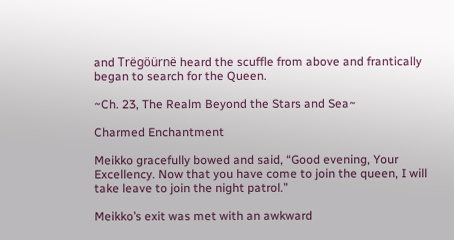and Trëgӧürnë heard the scuffle from above and frantically began to search for the Queen.

~Ch. 23, The Realm Beyond the Stars and Sea~

Charmed Enchantment

Meikko gracefully bowed and said, “Good evening, Your Excellency. Now that you have come to join the queen, I will take leave to join the night patrol.”

Meikko’s exit was met with an awkward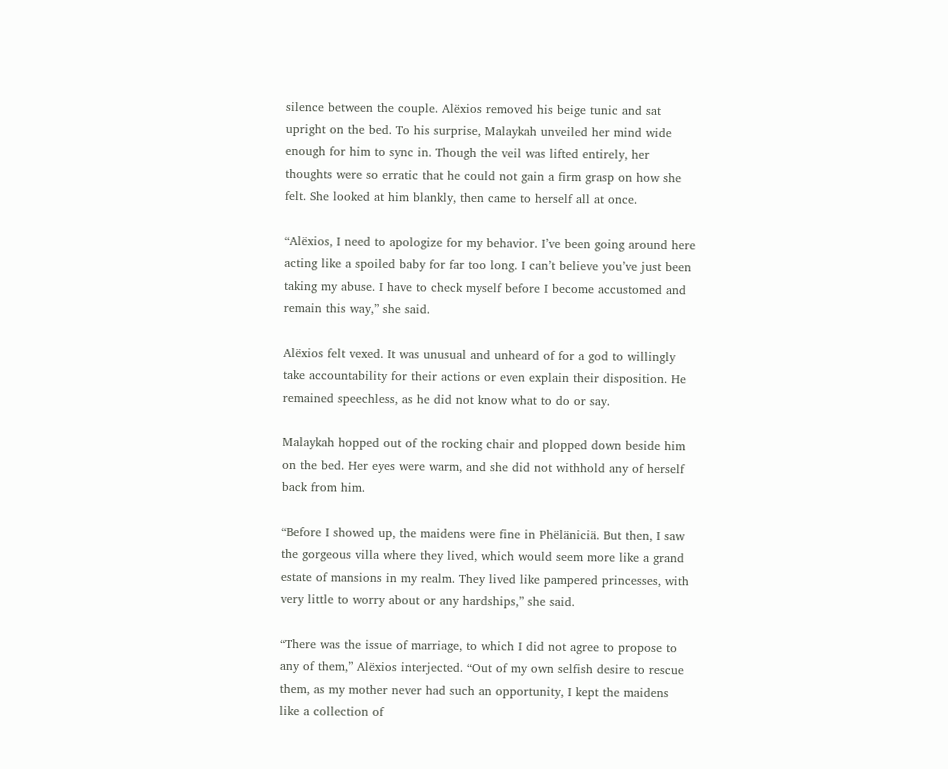silence between the couple. Alëxios removed his beige tunic and sat upright on the bed. To his surprise, Malaykah unveiled her mind wide enough for him to sync in. Though the veil was lifted entirely, her thoughts were so erratic that he could not gain a firm grasp on how she felt. She looked at him blankly, then came to herself all at once.

“Alëxios, I need to apologize for my behavior. I’ve been going around here acting like a spoiled baby for far too long. I can’t believe you’ve just been taking my abuse. I have to check myself before I become accustomed and remain this way,” she said.

Alëxios felt vexed. It was unusual and unheard of for a god to willingly take accountability for their actions or even explain their disposition. He remained speechless, as he did not know what to do or say.

Malaykah hopped out of the rocking chair and plopped down beside him on the bed. Her eyes were warm, and she did not withhold any of herself back from him.

“Before I showed up, the maidens were fine in Phëläniciä. But then, I saw the gorgeous villa where they lived, which would seem more like a grand estate of mansions in my realm. They lived like pampered princesses, with very little to worry about or any hardships,” she said.

“There was the issue of marriage, to which I did not agree to propose to any of them,” Alëxios interjected. “Out of my own selfish desire to rescue them, as my mother never had such an opportunity, I kept the maidens like a collection of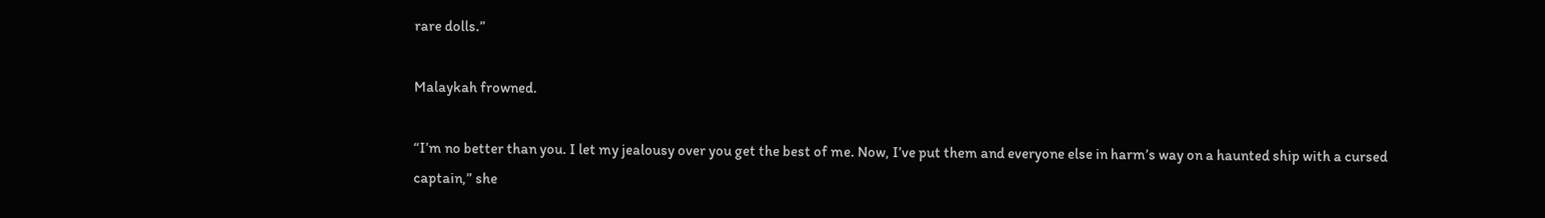rare dolls.”

Malaykah frowned.

“I’m no better than you. I let my jealousy over you get the best of me. Now, I’ve put them and everyone else in harm’s way on a haunted ship with a cursed captain,” she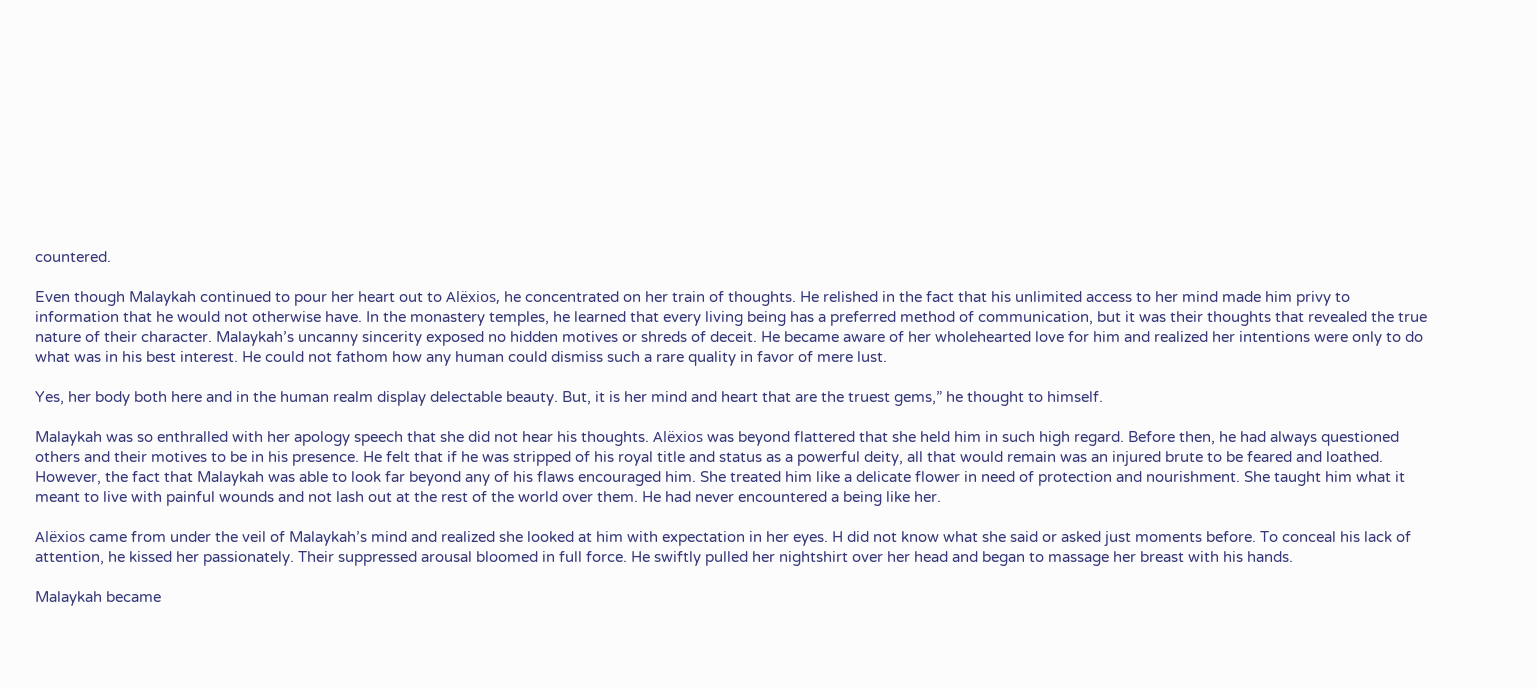countered.

Even though Malaykah continued to pour her heart out to Alëxios, he concentrated on her train of thoughts. He relished in the fact that his unlimited access to her mind made him privy to information that he would not otherwise have. In the monastery temples, he learned that every living being has a preferred method of communication, but it was their thoughts that revealed the true nature of their character. Malaykah’s uncanny sincerity exposed no hidden motives or shreds of deceit. He became aware of her wholehearted love for him and realized her intentions were only to do what was in his best interest. He could not fathom how any human could dismiss such a rare quality in favor of mere lust.

Yes, her body both here and in the human realm display delectable beauty. But, it is her mind and heart that are the truest gems,” he thought to himself.

Malaykah was so enthralled with her apology speech that she did not hear his thoughts. Alëxios was beyond flattered that she held him in such high regard. Before then, he had always questioned others and their motives to be in his presence. He felt that if he was stripped of his royal title and status as a powerful deity, all that would remain was an injured brute to be feared and loathed. However, the fact that Malaykah was able to look far beyond any of his flaws encouraged him. She treated him like a delicate flower in need of protection and nourishment. She taught him what it meant to live with painful wounds and not lash out at the rest of the world over them. He had never encountered a being like her.

Alëxios came from under the veil of Malaykah’s mind and realized she looked at him with expectation in her eyes. H did not know what she said or asked just moments before. To conceal his lack of attention, he kissed her passionately. Their suppressed arousal bloomed in full force. He swiftly pulled her nightshirt over her head and began to massage her breast with his hands.

Malaykah became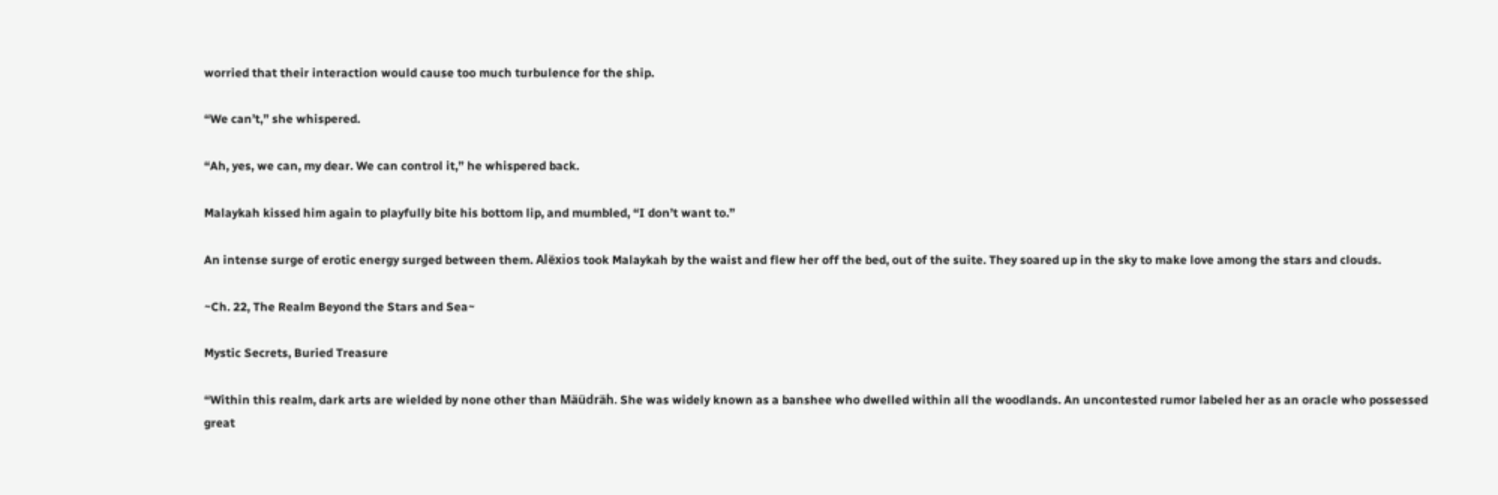worried that their interaction would cause too much turbulence for the ship.

“We can’t,” she whispered.

“Ah, yes, we can, my dear. We can control it,” he whispered back.

Malaykah kissed him again to playfully bite his bottom lip, and mumbled, “I don’t want to.”

An intense surge of erotic energy surged between them. Alëxios took Malaykah by the waist and flew her off the bed, out of the suite. They soared up in the sky to make love among the stars and clouds.

~Ch. 22, The Realm Beyond the Stars and Sea~

Mystic Secrets, Buried Treasure

“Within this realm, dark arts are wielded by none other than Mäüdräh. She was widely known as a banshee who dwelled within all the woodlands. An uncontested rumor labeled her as an oracle who possessed great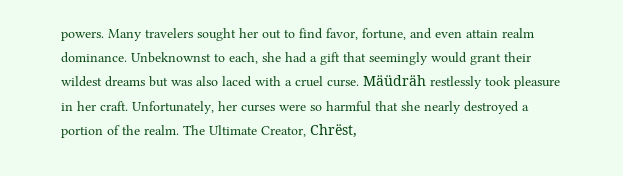powers. Many travelers sought her out to find favor, fortune, and even attain realm dominance. Unbeknownst to each, she had a gift that seemingly would grant their wildest dreams but was also laced with a cruel curse. Mäüdräh restlessly took pleasure in her craft. Unfortunately, her curses were so harmful that she nearly destroyed a portion of the realm. The Ultimate Creator, Chrëst,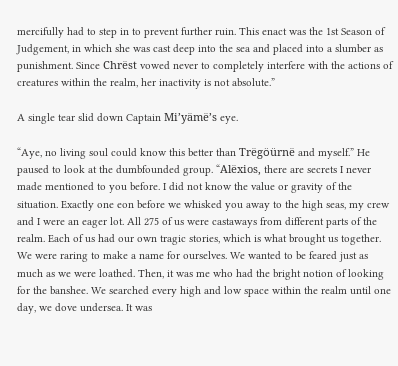mercifully had to step in to prevent further ruin. This enact was the 1st Season of Judgement, in which she was cast deep into the sea and placed into a slumber as punishment. Since Chrëst vowed never to completely interfere with the actions of creatures within the realm, her inactivity is not absolute.”

A single tear slid down Captain Mi’yämë’s eye.

“Aye, no living soul could know this better than Trëgӧürnë and myself.” He paused to look at the dumbfounded group. “Alëxios, there are secrets I never made mentioned to you before. I did not know the value or gravity of the situation. Exactly one eon before we whisked you away to the high seas, my crew and I were an eager lot. All 275 of us were castaways from different parts of the realm. Each of us had our own tragic stories, which is what brought us together. We were raring to make a name for ourselves. We wanted to be feared just as much as we were loathed. Then, it was me who had the bright notion of looking for the banshee. We searched every high and low space within the realm until one day, we dove undersea. It was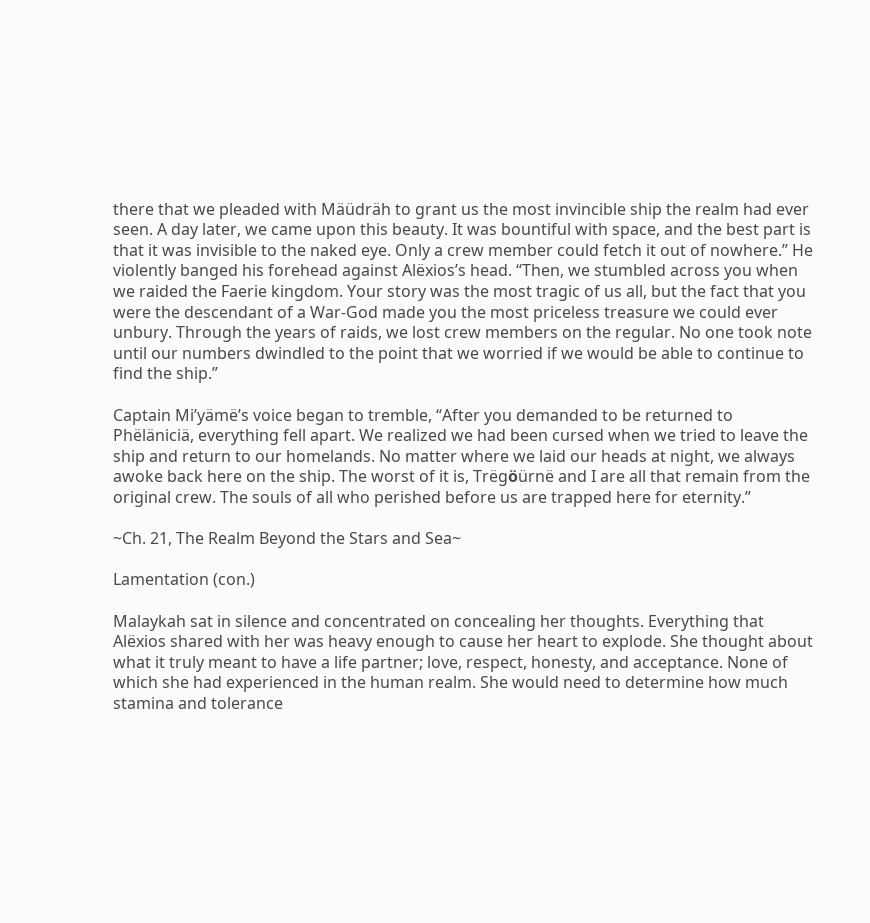there that we pleaded with Mäüdräh to grant us the most invincible ship the realm had ever seen. A day later, we came upon this beauty. It was bountiful with space, and the best part is that it was invisible to the naked eye. Only a crew member could fetch it out of nowhere.” He violently banged his forehead against Alëxios’s head. “Then, we stumbled across you when we raided the Faerie kingdom. Your story was the most tragic of us all, but the fact that you were the descendant of a War-God made you the most priceless treasure we could ever unbury. Through the years of raids, we lost crew members on the regular. No one took note until our numbers dwindled to the point that we worried if we would be able to continue to find the ship.”

Captain Mi’yämë’s voice began to tremble, “After you demanded to be returned to Phëläniciä, everything fell apart. We realized we had been cursed when we tried to leave the ship and return to our homelands. No matter where we laid our heads at night, we always awoke back here on the ship. The worst of it is, Trëgӧürnë and I are all that remain from the original crew. The souls of all who perished before us are trapped here for eternity.”

~Ch. 21, The Realm Beyond the Stars and Sea~

Lamentation (con.)

Malaykah sat in silence and concentrated on concealing her thoughts. Everything that Alëxios shared with her was heavy enough to cause her heart to explode. She thought about what it truly meant to have a life partner; love, respect, honesty, and acceptance. None of which she had experienced in the human realm. She would need to determine how much stamina and tolerance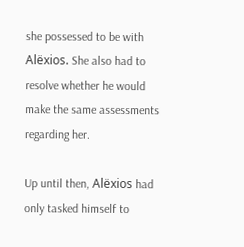she possessed to be with Alëxios. She also had to resolve whether he would make the same assessments regarding her.

Up until then, Alëxios had only tasked himself to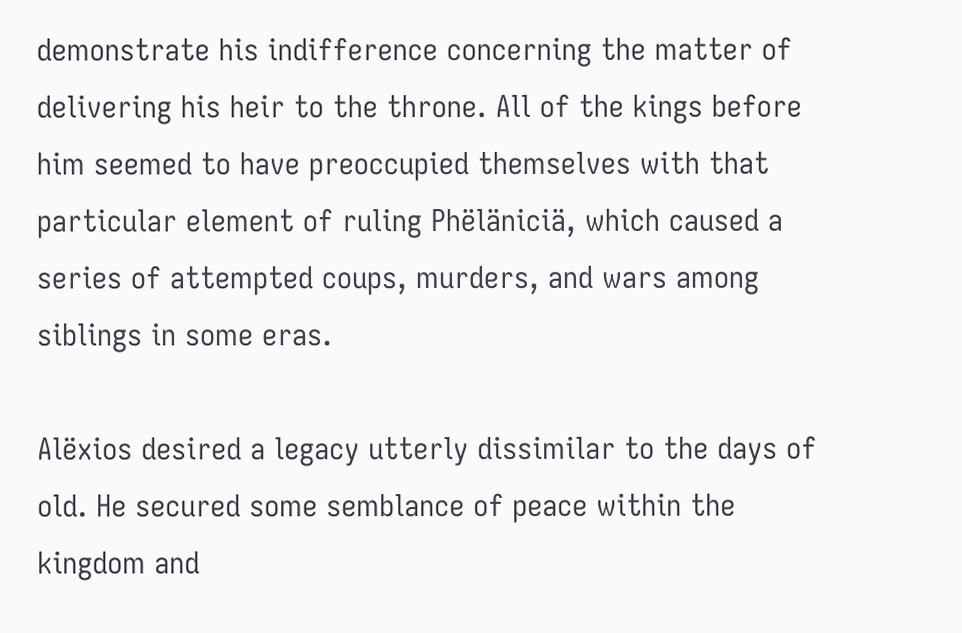demonstrate his indifference concerning the matter of delivering his heir to the throne. All of the kings before him seemed to have preoccupied themselves with that particular element of ruling Phëläniciä, which caused a series of attempted coups, murders, and wars among siblings in some eras.

Alëxios desired a legacy utterly dissimilar to the days of old. He secured some semblance of peace within the kingdom and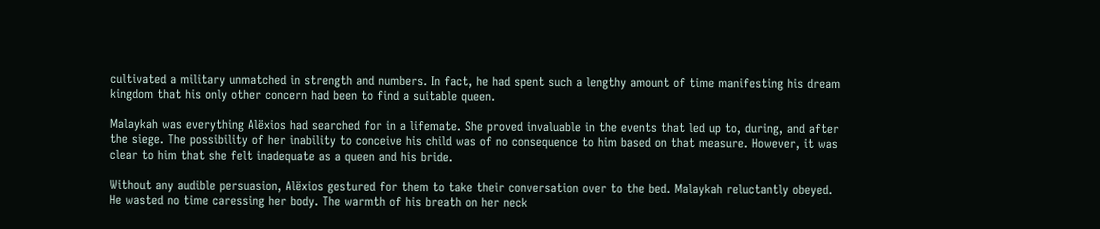cultivated a military unmatched in strength and numbers. In fact, he had spent such a lengthy amount of time manifesting his dream kingdom that his only other concern had been to find a suitable queen.

Malaykah was everything Alëxios had searched for in a lifemate. She proved invaluable in the events that led up to, during, and after the siege. The possibility of her inability to conceive his child was of no consequence to him based on that measure. However, it was clear to him that she felt inadequate as a queen and his bride.

Without any audible persuasion, Alëxios gestured for them to take their conversation over to the bed. Malaykah reluctantly obeyed. He wasted no time caressing her body. The warmth of his breath on her neck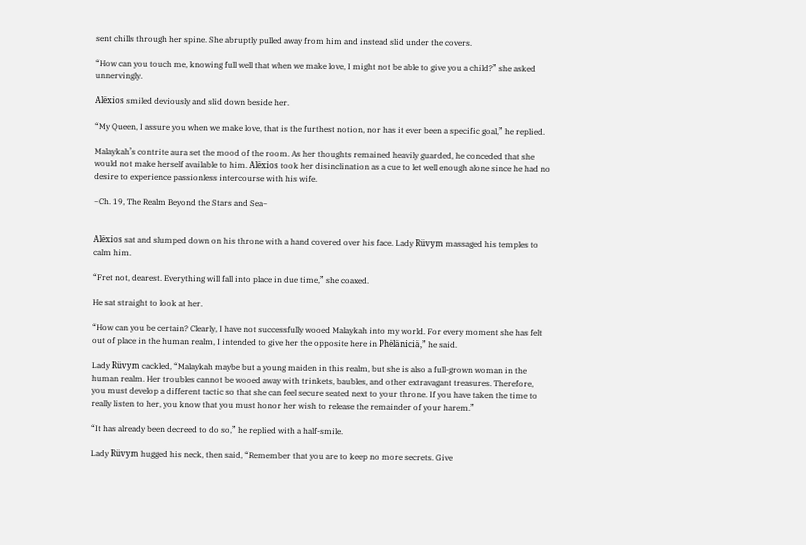sent chills through her spine. She abruptly pulled away from him and instead slid under the covers.

“How can you touch me, knowing full well that when we make love, I might not be able to give you a child?” she asked unnervingly.

Alëxios smiled deviously and slid down beside her.

“My Queen, I assure you when we make love, that is the furthest notion, nor has it ever been a specific goal,” he replied.

Malaykah’s contrite aura set the mood of the room. As her thoughts remained heavily guarded, he conceded that she would not make herself available to him. Alëxios took her disinclination as a cue to let well enough alone since he had no desire to experience passionless intercourse with his wife.

~Ch. 19, The Realm Beyond the Stars and Sea~


Alëxios sat and slumped down on his throne with a hand covered over his face. Lady Rüvym massaged his temples to calm him.

“Fret not, dearest. Everything will fall into place in due time,” she coaxed.

He sat straight to look at her.

“How can you be certain? Clearly, I have not successfully wooed Malaykah into my world. For every moment she has felt out of place in the human realm, I intended to give her the opposite here in Phëläniciä,” he said.

Lady Rüvym cackled, “Malaykah maybe but a young maiden in this realm, but she is also a full-grown woman in the human realm. Her troubles cannot be wooed away with trinkets, baubles, and other extravagant treasures. Therefore, you must develop a different tactic so that she can feel secure seated next to your throne. If you have taken the time to really listen to her, you know that you must honor her wish to release the remainder of your harem.”

“It has already been decreed to do so,” he replied with a half-smile.

Lady Rüvym hugged his neck, then said, “Remember that you are to keep no more secrets. Give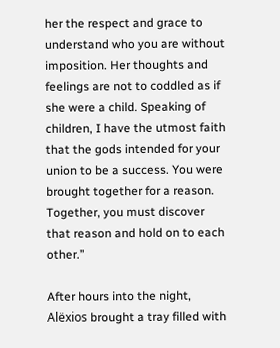her the respect and grace to understand who you are without imposition. Her thoughts and feelings are not to coddled as if she were a child. Speaking of children, I have the utmost faith that the gods intended for your union to be a success. You were brought together for a reason. Together, you must discover that reason and hold on to each other.”

After hours into the night, Alëxios brought a tray filled with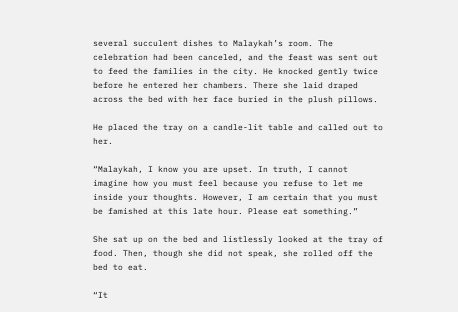several succulent dishes to Malaykah’s room. The celebration had been canceled, and the feast was sent out to feed the families in the city. He knocked gently twice before he entered her chambers. There she laid draped across the bed with her face buried in the plush pillows.

He placed the tray on a candle-lit table and called out to her.

“Malaykah, I know you are upset. In truth, I cannot imagine how you must feel because you refuse to let me inside your thoughts. However, I am certain that you must be famished at this late hour. Please eat something.”

She sat up on the bed and listlessly looked at the tray of food. Then, though she did not speak, she rolled off the bed to eat.

“It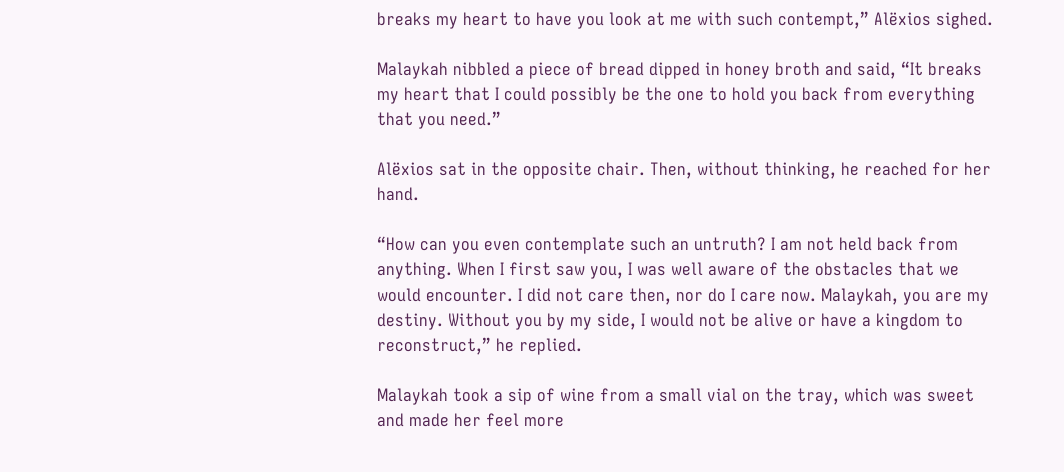breaks my heart to have you look at me with such contempt,” Alëxios sighed.

Malaykah nibbled a piece of bread dipped in honey broth and said, “It breaks my heart that I could possibly be the one to hold you back from everything that you need.”

Alëxios sat in the opposite chair. Then, without thinking, he reached for her hand.

“How can you even contemplate such an untruth? I am not held back from anything. When I first saw you, I was well aware of the obstacles that we would encounter. I did not care then, nor do I care now. Malaykah, you are my destiny. Without you by my side, I would not be alive or have a kingdom to reconstruct,” he replied.

Malaykah took a sip of wine from a small vial on the tray, which was sweet and made her feel more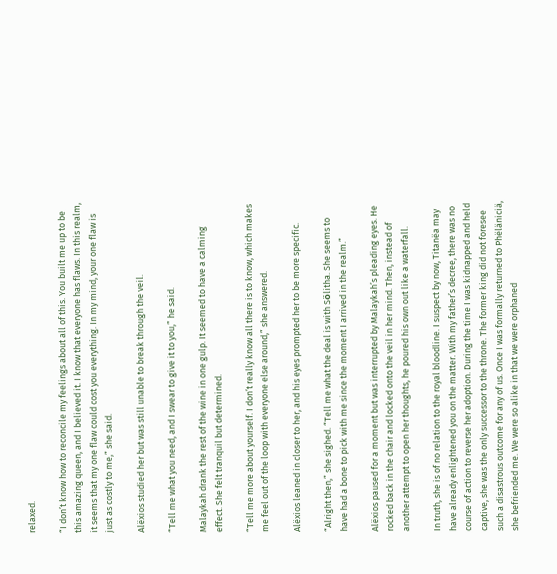relaxed.

“I don’t know how to reconcile my feelings about all of this. You built me up to be this amazing queen, and I believed it. I know that everyone has flaws. In this realm, it seems that my one flaw could cost you everything. In my mind, your one flaw is just as costly to me,” she said.

Alëxios studied her but was still unable to break through the veil.

“Tell me what you need, and I swear to give it to you,” he said.

Malaykah drank the rest of the wine in one gulp. It seemed to have a calming effect. She felt tranquil but determined.

“Tell me more about yourself. I don’t really know all there is to know, which makes me feel out of the loop with everyone else around,” she answered.

Alëxios leaned in closer to her, and his eyes prompted her to be more specific.

“Alright then,” she sighed. “Tell me what the deal is with Sӧlitha. She seems to have had a bone to pick with me since the moment I arrived in the realm.”

Alëxios paused for a moment but was interrupted by Malaykah’s pleading eyes. He rocked back in the chair and locked onto the veil in her mind. Then, instead of another attempt to open her thoughts, he poured his own out like a waterfall.

In truth, she is of no relation to the royal bloodline. I suspect by now, Titanëa may have already enlightened you on the matter. With my father’s decree, there was no course of action to reverse her adoption. During the time I was kidnapped and held captive, she was the only successor to the throne. The former king did not foresee such a disastrous outcome for any of us. Once I was formally returned to Phëläniciä, she befriended me. We were so alike in that we were orphaned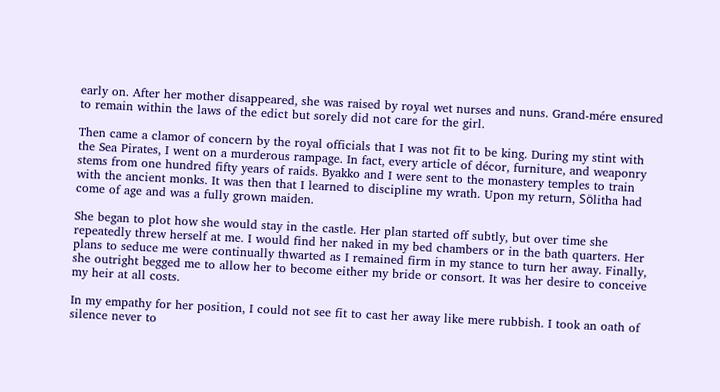early on. After her mother disappeared, she was raised by royal wet nurses and nuns. Grand-mére ensured to remain within the laws of the edict but sorely did not care for the girl.

Then came a clamor of concern by the royal officials that I was not fit to be king. During my stint with the Sea Pirates, I went on a murderous rampage. In fact, every article of décor, furniture, and weaponry stems from one hundred fifty years of raids. Byakko and I were sent to the monastery temples to train with the ancient monks. It was then that I learned to discipline my wrath. Upon my return, Sӧlitha had come of age and was a fully grown maiden.

She began to plot how she would stay in the castle. Her plan started off subtly, but over time she repeatedly threw herself at me. I would find her naked in my bed chambers or in the bath quarters. Her plans to seduce me were continually thwarted as I remained firm in my stance to turn her away. Finally, she outright begged me to allow her to become either my bride or consort. It was her desire to conceive my heir at all costs.

In my empathy for her position, I could not see fit to cast her away like mere rubbish. I took an oath of silence never to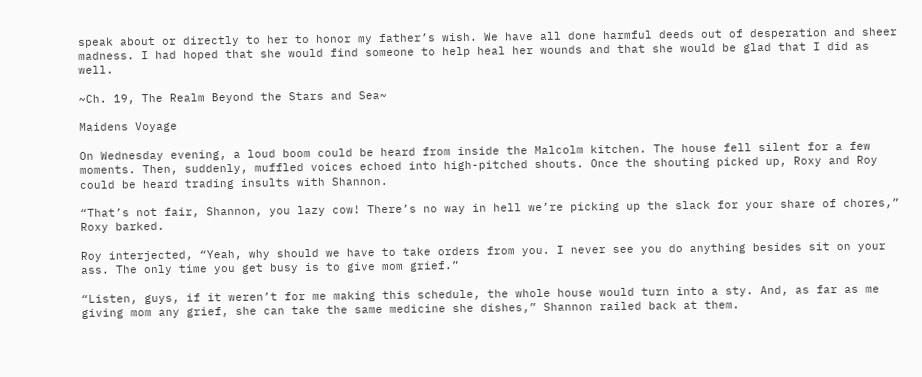speak about or directly to her to honor my father’s wish. We have all done harmful deeds out of desperation and sheer madness. I had hoped that she would find someone to help heal her wounds and that she would be glad that I did as well.

~Ch. 19, The Realm Beyond the Stars and Sea~

Maidens Voyage

On Wednesday evening, a loud boom could be heard from inside the Malcolm kitchen. The house fell silent for a few moments. Then, suddenly, muffled voices echoed into high-pitched shouts. Once the shouting picked up, Roxy and Roy could be heard trading insults with Shannon.

“That’s not fair, Shannon, you lazy cow! There’s no way in hell we’re picking up the slack for your share of chores,” Roxy barked.

Roy interjected, “Yeah, why should we have to take orders from you. I never see you do anything besides sit on your ass. The only time you get busy is to give mom grief.”

“Listen, guys, if it weren’t for me making this schedule, the whole house would turn into a sty. And, as far as me giving mom any grief, she can take the same medicine she dishes,” Shannon railed back at them.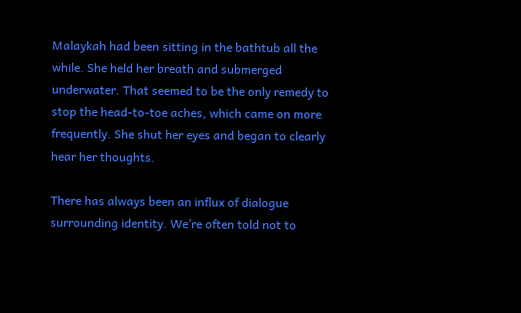Malaykah had been sitting in the bathtub all the while. She held her breath and submerged underwater. That seemed to be the only remedy to stop the head-to-toe aches, which came on more frequently. She shut her eyes and began to clearly hear her thoughts.

There has always been an influx of dialogue surrounding identity. We’re often told not to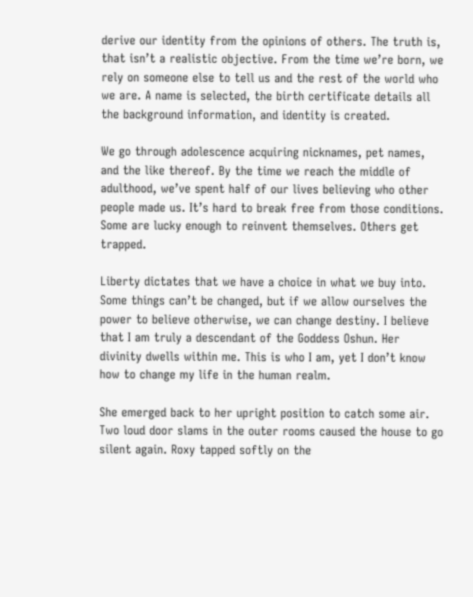derive our identity from the opinions of others. The truth is, that isn’t a realistic objective. From the time we’re born, we rely on someone else to tell us and the rest of the world who we are. A name is selected, the birth certificate details all the background information, and identity is created.

We go through adolescence acquiring nicknames, pet names, and the like thereof. By the time we reach the middle of adulthood, we’ve spent half of our lives believing who other people made us. It’s hard to break free from those conditions. Some are lucky enough to reinvent themselves. Others get trapped.

Liberty dictates that we have a choice in what we buy into. Some things can’t be changed, but if we allow ourselves the power to believe otherwise, we can change destiny. I believe that I am truly a descendant of the Goddess Oshun. Her divinity dwells within me. This is who I am, yet I don’t know how to change my life in the human realm.

She emerged back to her upright position to catch some air. Two loud door slams in the outer rooms caused the house to go silent again. Roxy tapped softly on the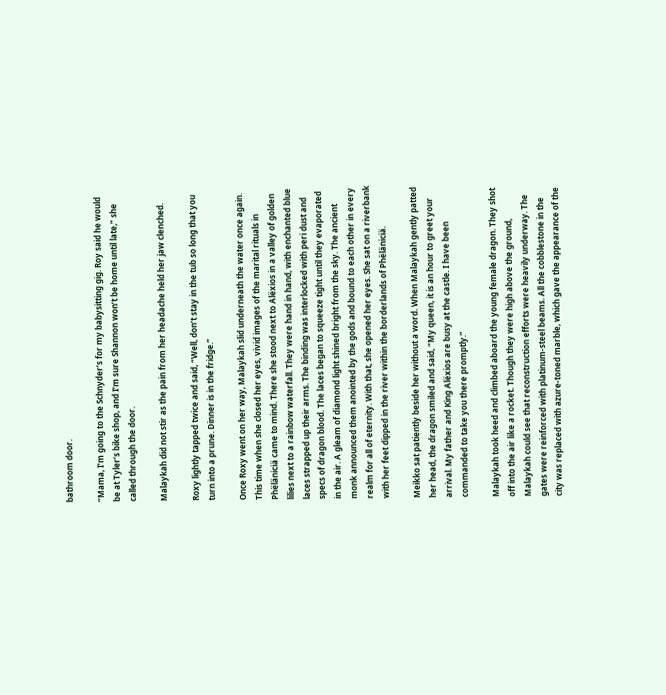bathroom door.

“Mama, I’m going to the Schnyder’s for my babysitting gig. Roy said he would be at Tyler’s bike shop, and I’m sure Shannon won’t be home until late,” she called through the door.

Malaykah did not stir as the pain from her headache held her jaw clenched.

Roxy lightly tapped twice and said, “Well, don’t stay in the tub so long that you turn into a prune. Dinner is in the fridge.”

Once Roxy went on her way, Malaykah slid underneath the water once again. This time when she closed her eyes, vivid images of the marital rituals in Phëläniciä came to mind. There she stood next to Alëxios in a valley of golden lilies next to a rainbow waterfall. They were hand in hand, with enchanted blue laces strapped up their arms. The binding was interlocked with peri dust and specs of dragon blood. The laces began to squeeze tight until they evaporated in the air. A gleam of diamond light shined bright from the sky. The ancient monk announced them anointed by the gods and bound to each other in every realm for all of eternity. With that, she opened her eyes. She sat on a riverbank with her feet dipped in the river within the borderlands of Phëläniciä.

Meikko sat patiently beside her without a word. When Malaykah gently patted her head, the dragon smiled and said, “My queen, it is an hour to greet your arrival. My father and King Alëxios are busy at the castle. I have been commanded to take you there promptly.”

Malaykah took heed and climbed aboard the young female dragon. They shot off into the air like a rocket. Though they were high above the ground, Malaykah could see that reconstruction efforts were heavily underway. The gates were reinforced with platinum-steel beams. All the cobblestone in the city was replaced with azure-toned marble, which gave the appearance of the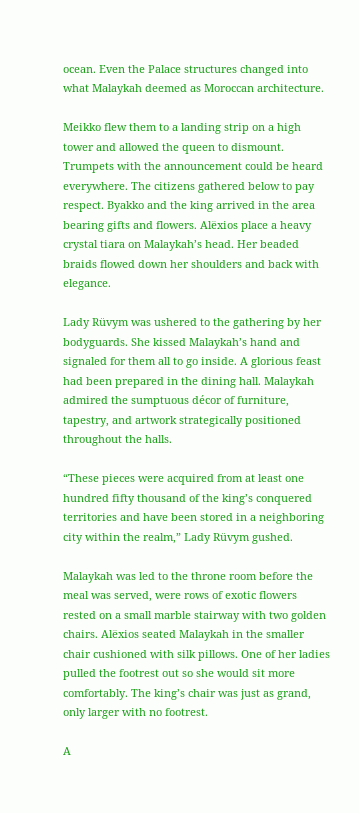ocean. Even the Palace structures changed into what Malaykah deemed as Moroccan architecture.

Meikko flew them to a landing strip on a high tower and allowed the queen to dismount. Trumpets with the announcement could be heard everywhere. The citizens gathered below to pay respect. Byakko and the king arrived in the area bearing gifts and flowers. Alëxios place a heavy crystal tiara on Malaykah’s head. Her beaded braids flowed down her shoulders and back with elegance.

Lady Rüvym was ushered to the gathering by her bodyguards. She kissed Malaykah’s hand and signaled for them all to go inside. A glorious feast had been prepared in the dining hall. Malaykah admired the sumptuous décor of furniture, tapestry, and artwork strategically positioned throughout the halls.

“These pieces were acquired from at least one hundred fifty thousand of the king’s conquered territories and have been stored in a neighboring city within the realm,” Lady Rüvym gushed.

Malaykah was led to the throne room before the meal was served, were rows of exotic flowers rested on a small marble stairway with two golden chairs. Alëxios seated Malaykah in the smaller chair cushioned with silk pillows. One of her ladies pulled the footrest out so she would sit more comfortably. The king’s chair was just as grand, only larger with no footrest.

A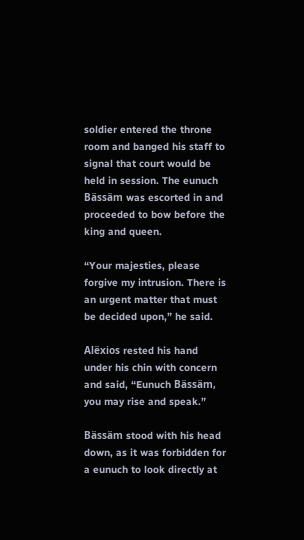soldier entered the throne room and banged his staff to signal that court would be held in session. The eunuch Bässäm was escorted in and proceeded to bow before the king and queen.

“Your majesties, please forgive my intrusion. There is an urgent matter that must be decided upon,” he said.

Alëxios rested his hand under his chin with concern and said, “Eunuch Bässäm, you may rise and speak.”

Bässäm stood with his head down, as it was forbidden for a eunuch to look directly at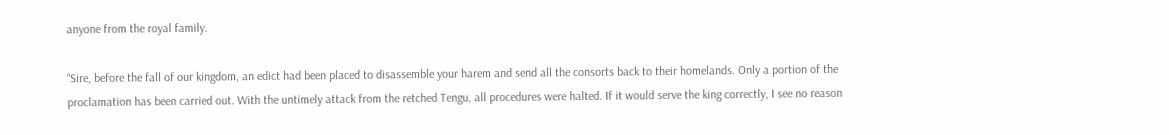anyone from the royal family.

“Sire, before the fall of our kingdom, an edict had been placed to disassemble your harem and send all the consorts back to their homelands. Only a portion of the proclamation has been carried out. With the untimely attack from the retched Tengu, all procedures were halted. If it would serve the king correctly, I see no reason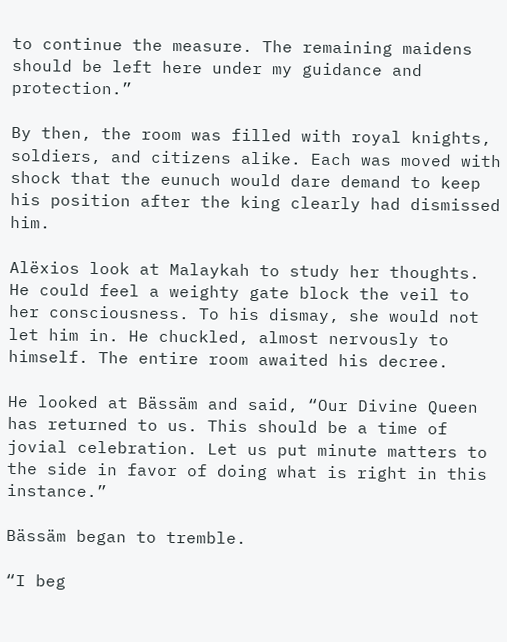to continue the measure. The remaining maidens should be left here under my guidance and protection.”

By then, the room was filled with royal knights, soldiers, and citizens alike. Each was moved with shock that the eunuch would dare demand to keep his position after the king clearly had dismissed him.

Alëxios look at Malaykah to study her thoughts. He could feel a weighty gate block the veil to her consciousness. To his dismay, she would not let him in. He chuckled, almost nervously to himself. The entire room awaited his decree.

He looked at Bässäm and said, “Our Divine Queen has returned to us. This should be a time of jovial celebration. Let us put minute matters to the side in favor of doing what is right in this instance.”

Bässäm began to tremble.

“I beg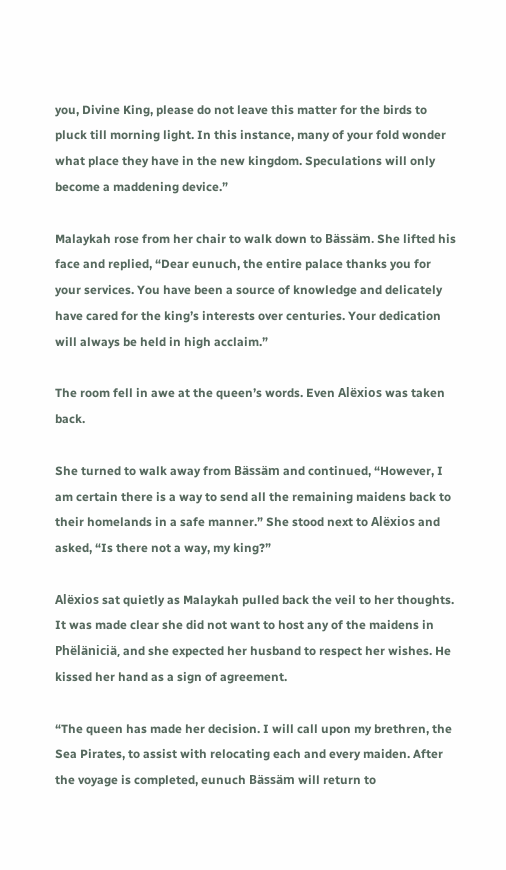you, Divine King, please do not leave this matter for the birds to pluck till morning light. In this instance, many of your fold wonder what place they have in the new kingdom. Speculations will only become a maddening device.”

Malaykah rose from her chair to walk down to Bässäm. She lifted his face and replied, “Dear eunuch, the entire palace thanks you for your services. You have been a source of knowledge and delicately have cared for the king’s interests over centuries. Your dedication will always be held in high acclaim.”

The room fell in awe at the queen’s words. Even Alëxios was taken back.

She turned to walk away from Bässäm and continued, “However, I am certain there is a way to send all the remaining maidens back to their homelands in a safe manner.” She stood next to Alëxios and asked, “Is there not a way, my king?”

Alëxios sat quietly as Malaykah pulled back the veil to her thoughts. It was made clear she did not want to host any of the maidens in Phëläniciä, and she expected her husband to respect her wishes. He kissed her hand as a sign of agreement.

“The queen has made her decision. I will call upon my brethren, the Sea Pirates, to assist with relocating each and every maiden. After the voyage is completed, eunuch Bässäm will return to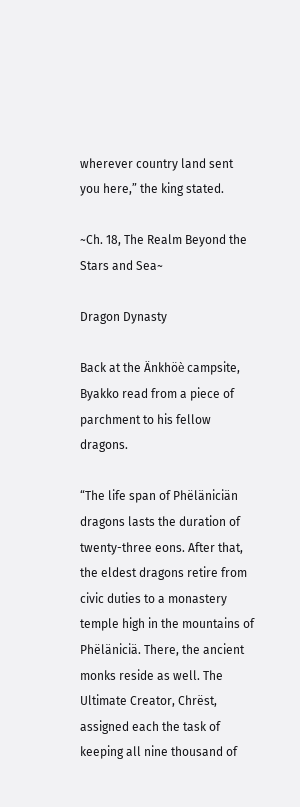wherever country land sent you here,” the king stated.

~Ch. 18, The Realm Beyond the Stars and Sea~

Dragon Dynasty

Back at the Änkhöѐ campsite, Byakko read from a piece of parchment to his fellow dragons.

“The life span of Phëläniciän dragons lasts the duration of twenty-three eons. After that, the eldest dragons retire from civic duties to a monastery temple high in the mountains of Phëläniciä. There, the ancient monks reside as well. The Ultimate Creator, Chrëst, assigned each the task of keeping all nine thousand of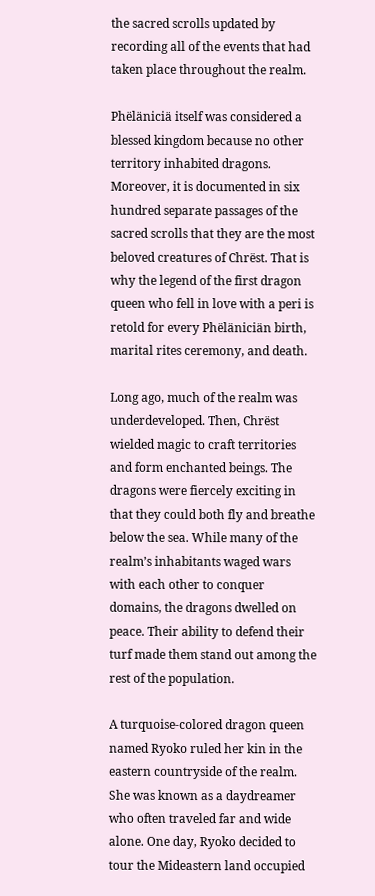the sacred scrolls updated by recording all of the events that had taken place throughout the realm.

Phëläniciä itself was considered a blessed kingdom because no other territory inhabited dragons. Moreover, it is documented in six hundred separate passages of the sacred scrolls that they are the most beloved creatures of Chrëst. That is why the legend of the first dragon queen who fell in love with a peri is retold for every Phëläniciän birth, marital rites ceremony, and death.

Long ago, much of the realm was underdeveloped. Then, Chrëst wielded magic to craft territories and form enchanted beings. The dragons were fiercely exciting in that they could both fly and breathe below the sea. While many of the realm’s inhabitants waged wars with each other to conquer domains, the dragons dwelled on peace. Their ability to defend their turf made them stand out among the rest of the population.

A turquoise-colored dragon queen named Ryoko ruled her kin in the eastern countryside of the realm. She was known as a daydreamer who often traveled far and wide alone. One day, Ryoko decided to tour the Mideastern land occupied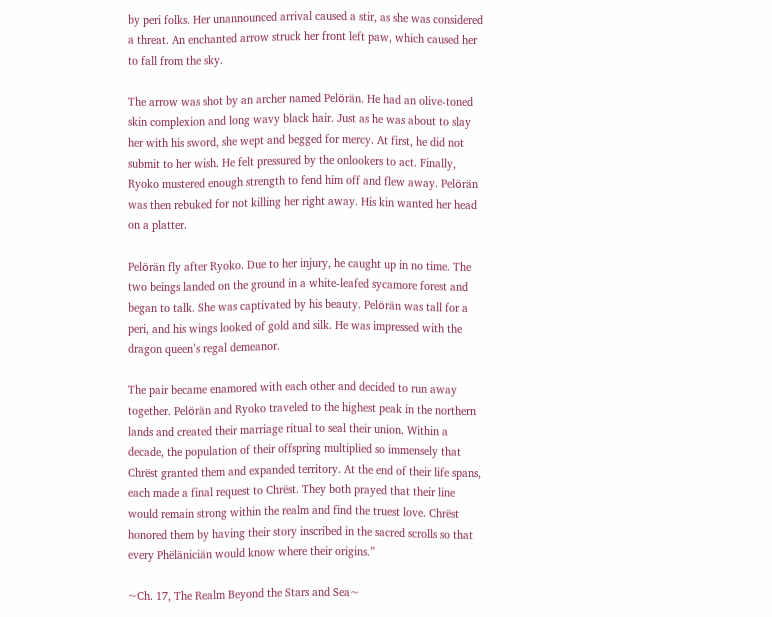by peri folks. Her unannounced arrival caused a stir, as she was considered a threat. An enchanted arrow struck her front left paw, which caused her to fall from the sky.

The arrow was shot by an archer named Pelӧrän. He had an olive-toned skin complexion and long wavy black hair. Just as he was about to slay her with his sword, she wept and begged for mercy. At first, he did not submit to her wish. He felt pressured by the onlookers to act. Finally, Ryoko mustered enough strength to fend him off and flew away. Pelӧrän was then rebuked for not killing her right away. His kin wanted her head on a platter.

Pelӧrän fly after Ryoko. Due to her injury, he caught up in no time. The two beings landed on the ground in a white-leafed sycamore forest and began to talk. She was captivated by his beauty. Pelӧrän was tall for a peri, and his wings looked of gold and silk. He was impressed with the dragon queen’s regal demeanor.

The pair became enamored with each other and decided to run away together. Pelӧrän and Ryoko traveled to the highest peak in the northern lands and created their marriage ritual to seal their union. Within a decade, the population of their offspring multiplied so immensely that Chrëst granted them and expanded territory. At the end of their life spans, each made a final request to Chrëst. They both prayed that their line would remain strong within the realm and find the truest love. Chrëst honored them by having their story inscribed in the sacred scrolls so that every Phëläniciän would know where their origins.”

~Ch. 17, The Realm Beyond the Stars and Sea~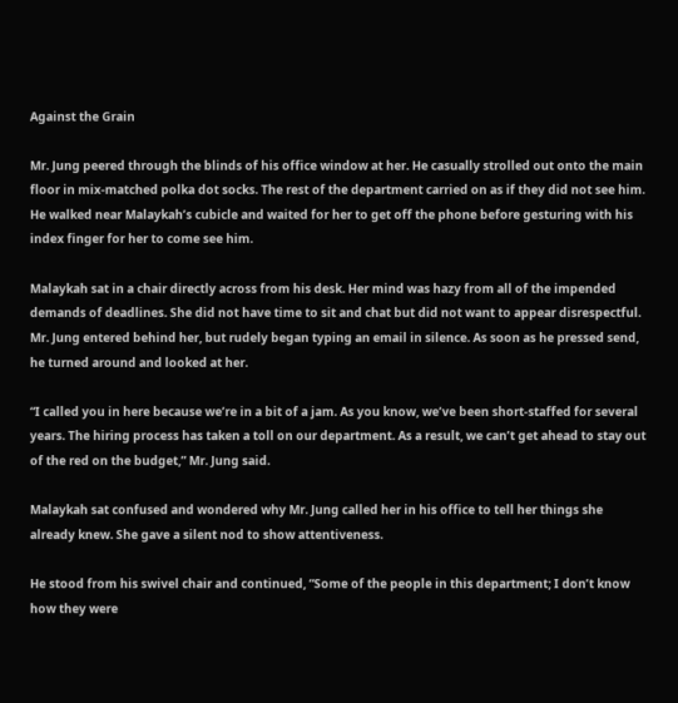Against the Grain

Mr. Jung peered through the blinds of his office window at her. He casually strolled out onto the main floor in mix-matched polka dot socks. The rest of the department carried on as if they did not see him. He walked near Malaykah’s cubicle and waited for her to get off the phone before gesturing with his index finger for her to come see him.

Malaykah sat in a chair directly across from his desk. Her mind was hazy from all of the impended demands of deadlines. She did not have time to sit and chat but did not want to appear disrespectful. Mr. Jung entered behind her, but rudely began typing an email in silence. As soon as he pressed send, he turned around and looked at her.

“I called you in here because we’re in a bit of a jam. As you know, we’ve been short-staffed for several years. The hiring process has taken a toll on our department. As a result, we can’t get ahead to stay out of the red on the budget,” Mr. Jung said.

Malaykah sat confused and wondered why Mr. Jung called her in his office to tell her things she already knew. She gave a silent nod to show attentiveness.

He stood from his swivel chair and continued, “Some of the people in this department; I don’t know how they were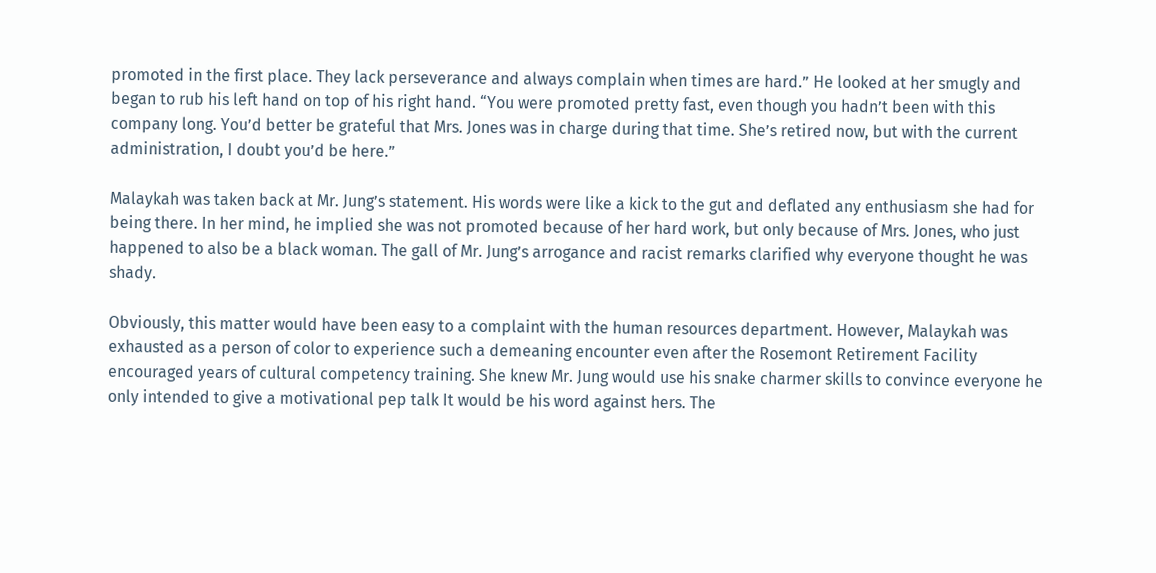promoted in the first place. They lack perseverance and always complain when times are hard.” He looked at her smugly and began to rub his left hand on top of his right hand. “You were promoted pretty fast, even though you hadn’t been with this company long. You’d better be grateful that Mrs. Jones was in charge during that time. She’s retired now, but with the current administration, I doubt you’d be here.”

Malaykah was taken back at Mr. Jung’s statement. His words were like a kick to the gut and deflated any enthusiasm she had for being there. In her mind, he implied she was not promoted because of her hard work, but only because of Mrs. Jones, who just happened to also be a black woman. The gall of Mr. Jung’s arrogance and racist remarks clarified why everyone thought he was shady.

Obviously, this matter would have been easy to a complaint with the human resources department. However, Malaykah was exhausted as a person of color to experience such a demeaning encounter even after the Rosemont Retirement Facility encouraged years of cultural competency training. She knew Mr. Jung would use his snake charmer skills to convince everyone he only intended to give a motivational pep talk It would be his word against hers. The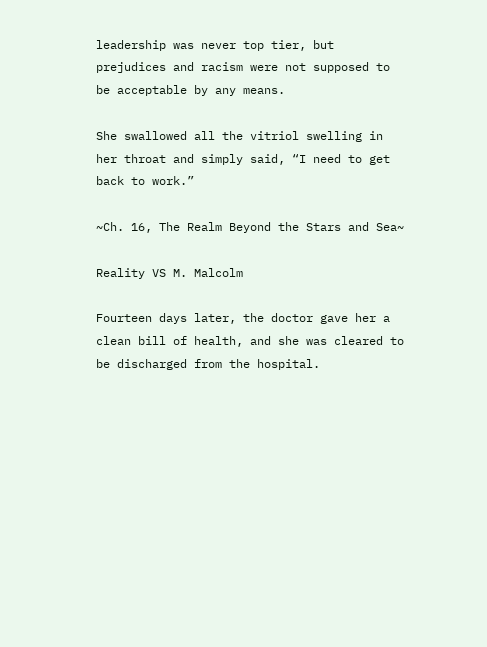leadership was never top tier, but prejudices and racism were not supposed to be acceptable by any means.

She swallowed all the vitriol swelling in her throat and simply said, “I need to get back to work.”

~Ch. 16, The Realm Beyond the Stars and Sea~

Reality VS M. Malcolm

Fourteen days later, the doctor gave her a clean bill of health, and she was cleared to be discharged from the hospital.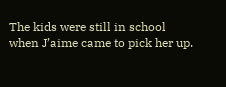The kids were still in school when J’aime came to pick her up.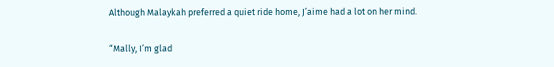Although Malaykah preferred a quiet ride home, J’aime had a lot on her mind.

“Mally, I’m glad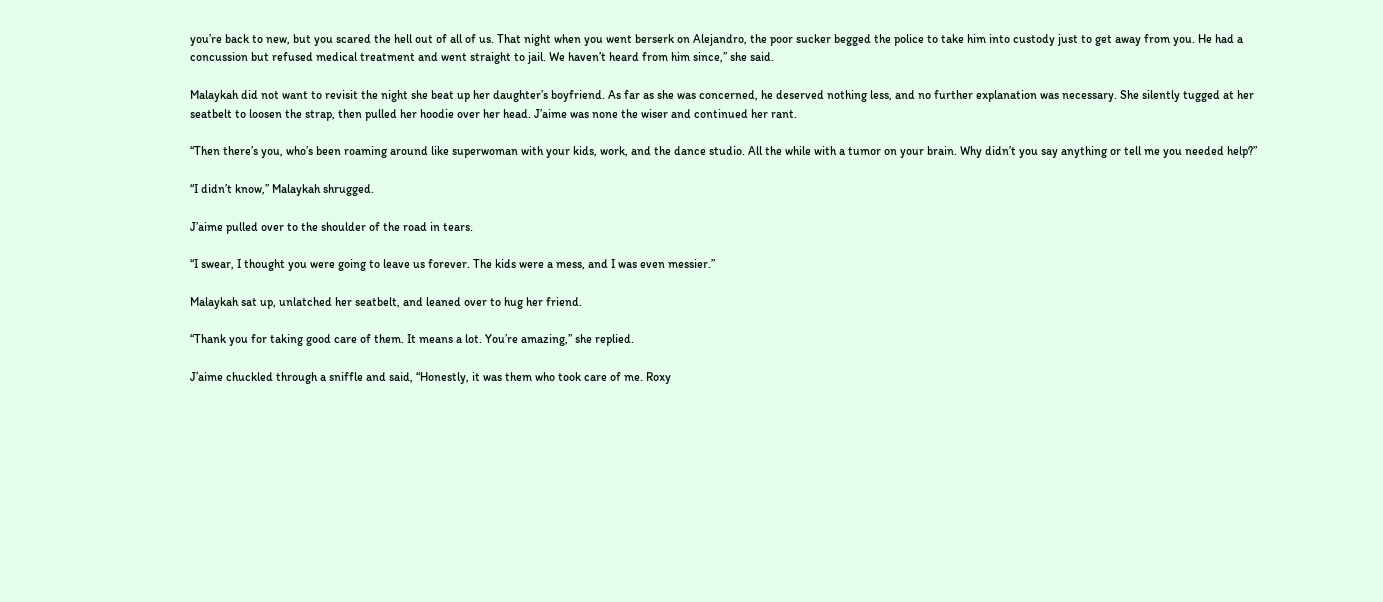you’re back to new, but you scared the hell out of all of us. That night when you went berserk on Alejandro, the poor sucker begged the police to take him into custody just to get away from you. He had a concussion but refused medical treatment and went straight to jail. We haven’t heard from him since,” she said.

Malaykah did not want to revisit the night she beat up her daughter’s boyfriend. As far as she was concerned, he deserved nothing less, and no further explanation was necessary. She silently tugged at her seatbelt to loosen the strap, then pulled her hoodie over her head. J’aime was none the wiser and continued her rant.

“Then there’s you, who’s been roaming around like superwoman with your kids, work, and the dance studio. All the while with a tumor on your brain. Why didn’t you say anything or tell me you needed help?”

“I didn’t know,” Malaykah shrugged.

J’aime pulled over to the shoulder of the road in tears.

“I swear, I thought you were going to leave us forever. The kids were a mess, and I was even messier.”

Malaykah sat up, unlatched her seatbelt, and leaned over to hug her friend.

“Thank you for taking good care of them. It means a lot. You’re amazing,” she replied.

J’aime chuckled through a sniffle and said, “Honestly, it was them who took care of me. Roxy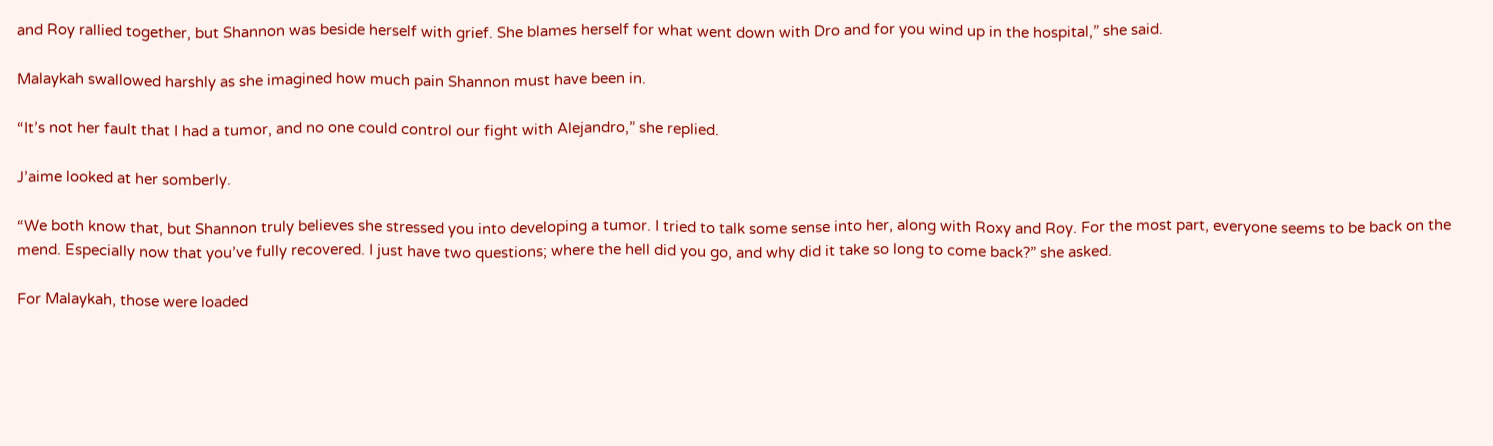and Roy rallied together, but Shannon was beside herself with grief. She blames herself for what went down with Dro and for you wind up in the hospital,” she said.

Malaykah swallowed harshly as she imagined how much pain Shannon must have been in.

“It’s not her fault that I had a tumor, and no one could control our fight with Alejandro,” she replied.

J’aime looked at her somberly.

“We both know that, but Shannon truly believes she stressed you into developing a tumor. I tried to talk some sense into her, along with Roxy and Roy. For the most part, everyone seems to be back on the mend. Especially now that you’ve fully recovered. I just have two questions; where the hell did you go, and why did it take so long to come back?” she asked.

For Malaykah, those were loaded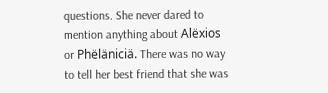questions. She never dared to mention anything about Alëxios or Phëläniciä. There was no way to tell her best friend that she was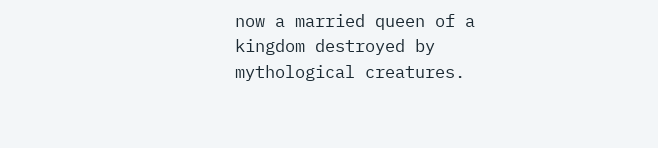now a married queen of a kingdom destroyed by mythological creatures.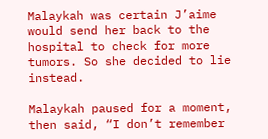Malaykah was certain J’aime would send her back to the hospital to check for more tumors. So she decided to lie instead.

Malaykah paused for a moment, then said, “I don’t remember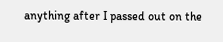anything after I passed out on the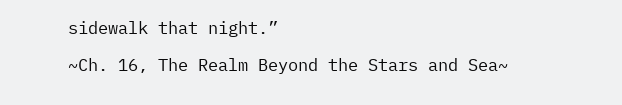sidewalk that night.”

~Ch. 16, The Realm Beyond the Stars and Sea~